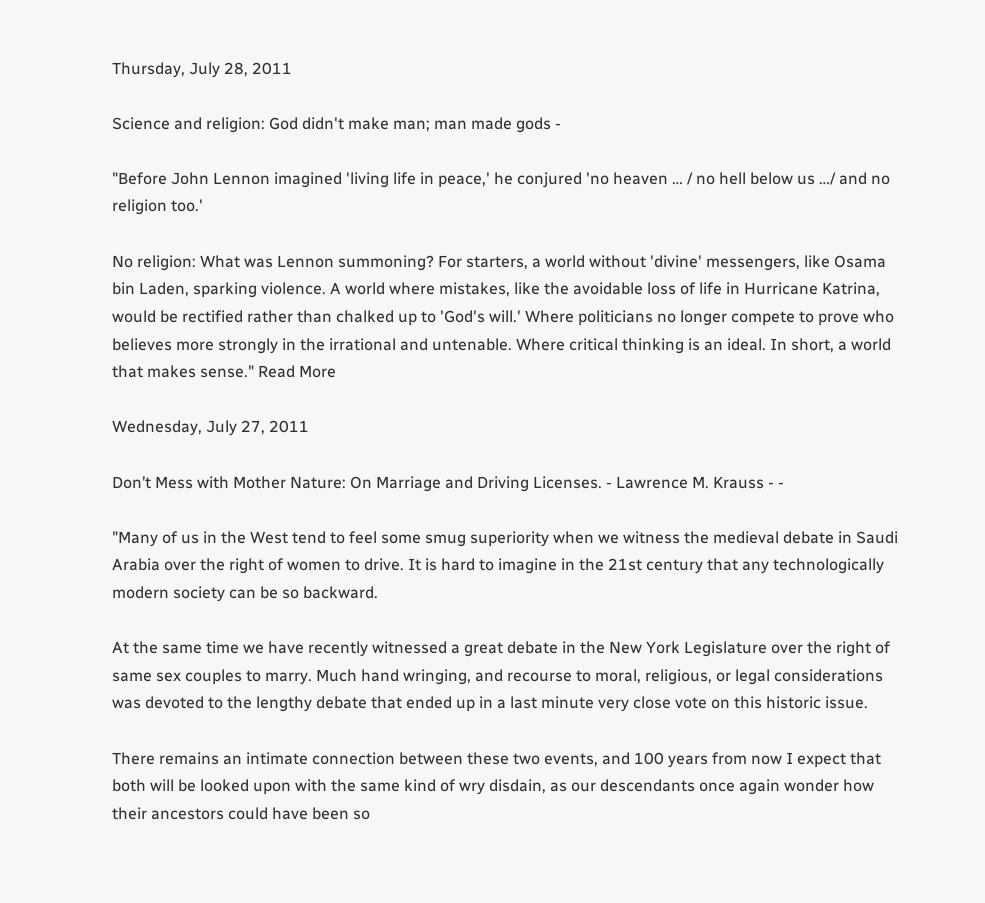Thursday, July 28, 2011

Science and religion: God didn't make man; man made gods -

"Before John Lennon imagined 'living life in peace,' he conjured 'no heaven … / no hell below us …/ and no religion too.'

No religion: What was Lennon summoning? For starters, a world without 'divine' messengers, like Osama bin Laden, sparking violence. A world where mistakes, like the avoidable loss of life in Hurricane Katrina, would be rectified rather than chalked up to 'God's will.' Where politicians no longer compete to prove who believes more strongly in the irrational and untenable. Where critical thinking is an ideal. In short, a world that makes sense." Read More

Wednesday, July 27, 2011

Don’t Mess with Mother Nature: On Marriage and Driving Licenses. - Lawrence M. Krauss - -

"Many of us in the West tend to feel some smug superiority when we witness the medieval debate in Saudi Arabia over the right of women to drive. It is hard to imagine in the 21st century that any technologically modern society can be so backward.

At the same time we have recently witnessed a great debate in the New York Legislature over the right of same sex couples to marry. Much hand wringing, and recourse to moral, religious, or legal considerations was devoted to the lengthy debate that ended up in a last minute very close vote on this historic issue.

There remains an intimate connection between these two events, and 100 years from now I expect that both will be looked upon with the same kind of wry disdain, as our descendants once again wonder how their ancestors could have been so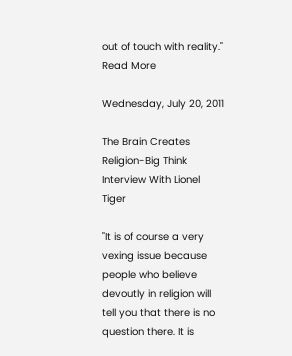out of touch with reality." Read More

Wednesday, July 20, 2011

The Brain Creates Religion-Big Think Interview With Lionel Tiger

"It is of course a very vexing issue because people who believe devoutly in religion will tell you that there is no question there. It is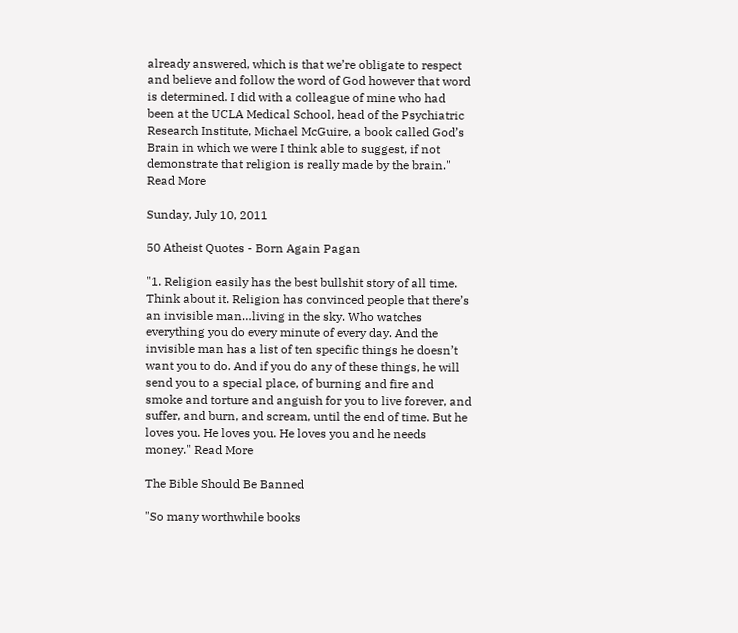already answered, which is that we’re obligate to respect and believe and follow the word of God however that word is determined. I did with a colleague of mine who had been at the UCLA Medical School, head of the Psychiatric Research Institute, Michael McGuire, a book called God’s Brain in which we were I think able to suggest, if not demonstrate that religion is really made by the brain." Read More

Sunday, July 10, 2011

50 Atheist Quotes - Born Again Pagan

"1. Religion easily has the best bullshit story of all time. Think about it. Religion has convinced people that there’s an invisible man…living in the sky. Who watches everything you do every minute of every day. And the invisible man has a list of ten specific things he doesn’t want you to do. And if you do any of these things, he will send you to a special place, of burning and fire and smoke and torture and anguish for you to live forever, and suffer, and burn, and scream, until the end of time. But he loves you. He loves you. He loves you and he needs money." Read More

The Bible Should Be Banned

"So many worthwhile books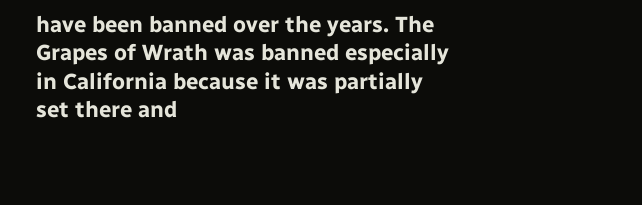have been banned over the years. The Grapes of Wrath was banned especially in California because it was partially set there and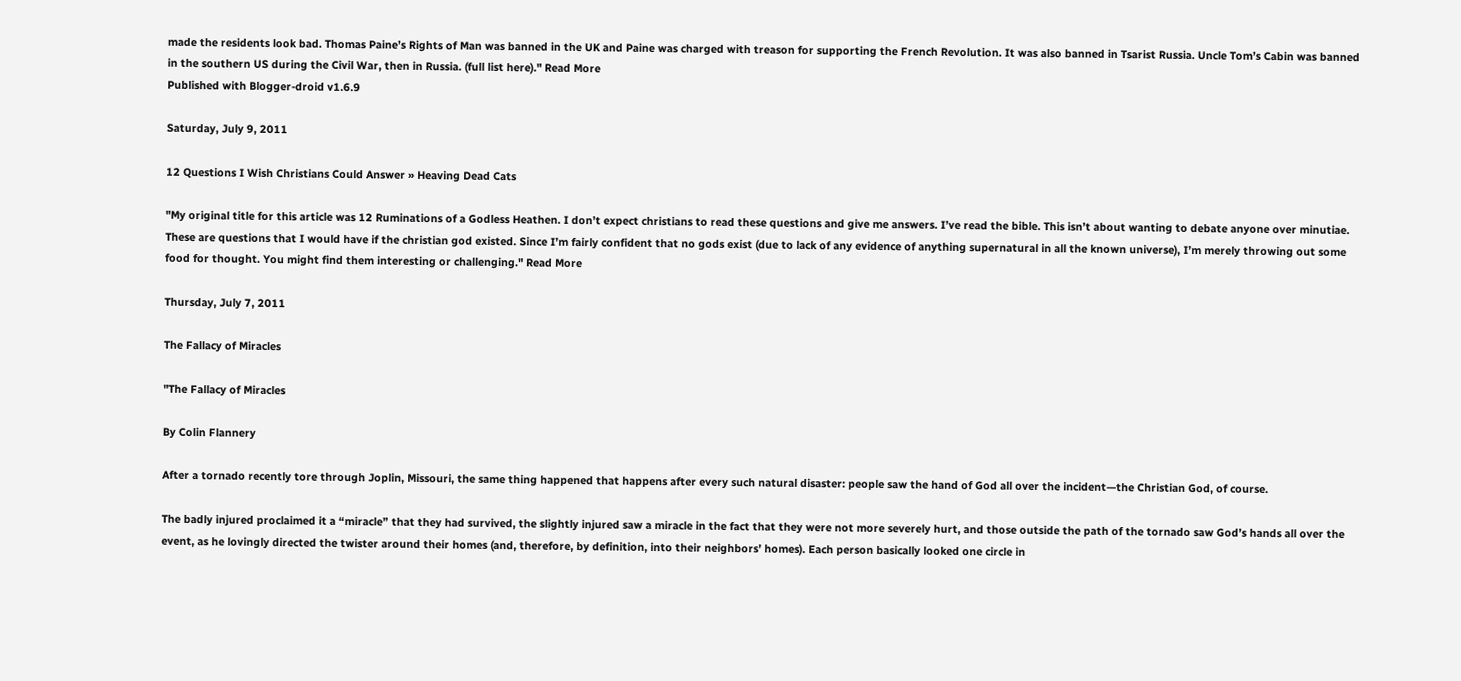made the residents look bad. Thomas Paine’s Rights of Man was banned in the UK and Paine was charged with treason for supporting the French Revolution. It was also banned in Tsarist Russia. Uncle Tom’s Cabin was banned in the southern US during the Civil War, then in Russia. (full list here)." Read More
Published with Blogger-droid v1.6.9

Saturday, July 9, 2011

12 Questions I Wish Christians Could Answer » Heaving Dead Cats

"My original title for this article was 12 Ruminations of a Godless Heathen. I don’t expect christians to read these questions and give me answers. I’ve read the bible. This isn’t about wanting to debate anyone over minutiae. These are questions that I would have if the christian god existed. Since I’m fairly confident that no gods exist (due to lack of any evidence of anything supernatural in all the known universe), I’m merely throwing out some food for thought. You might find them interesting or challenging." Read More

Thursday, July 7, 2011

The Fallacy of Miracles

"The Fallacy of Miracles

By Colin Flannery

After a tornado recently tore through Joplin, Missouri, the same thing happened that happens after every such natural disaster: people saw the hand of God all over the incident—the Christian God, of course.

The badly injured proclaimed it a “miracle” that they had survived, the slightly injured saw a miracle in the fact that they were not more severely hurt, and those outside the path of the tornado saw God’s hands all over the event, as he lovingly directed the twister around their homes (and, therefore, by definition, into their neighbors’ homes). Each person basically looked one circle in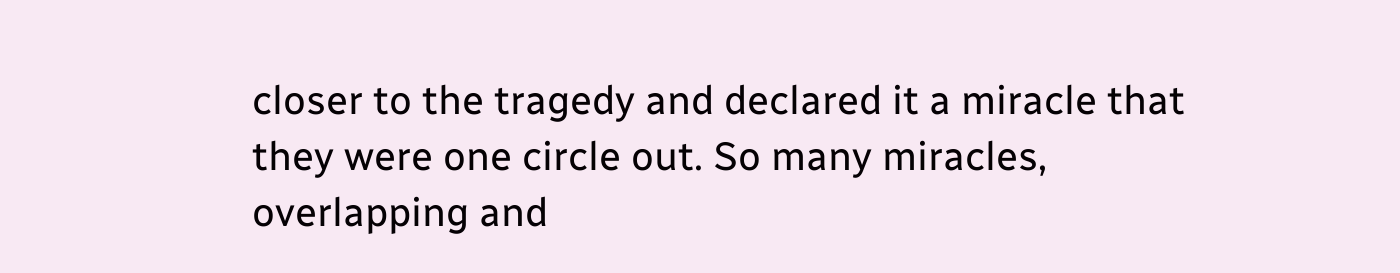closer to the tragedy and declared it a miracle that they were one circle out. So many miracles, overlapping and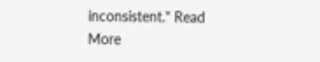inconsistent." Read More